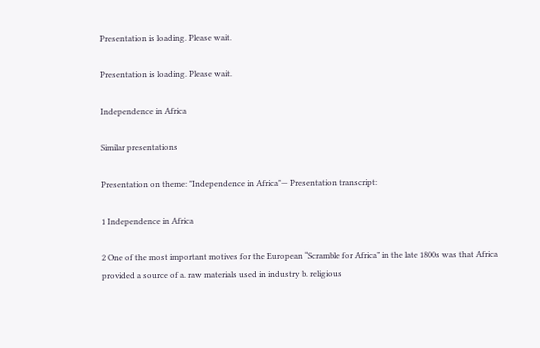Presentation is loading. Please wait.

Presentation is loading. Please wait.

Independence in Africa

Similar presentations

Presentation on theme: "Independence in Africa"— Presentation transcript:

1 Independence in Africa

2 One of the most important motives for the European “Scramble for Africa” in the late 1800s was that Africa provided a source of a. raw materials used in industry b. religious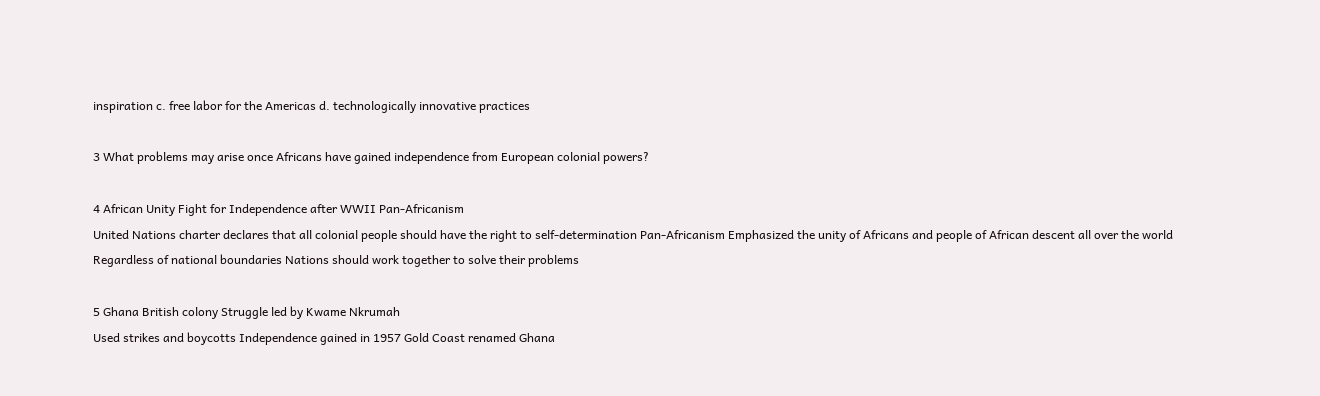inspiration c. free labor for the Americas d. technologically innovative practices

3 What problems may arise once Africans have gained independence from European colonial powers?

4 African Unity Fight for Independence after WWII Pan-Africanism
United Nations charter declares that all colonial people should have the right to self-determination Pan-Africanism Emphasized the unity of Africans and people of African descent all over the world Regardless of national boundaries Nations should work together to solve their problems

5 Ghana British colony Struggle led by Kwame Nkrumah
Used strikes and boycotts Independence gained in 1957 Gold Coast renamed Ghana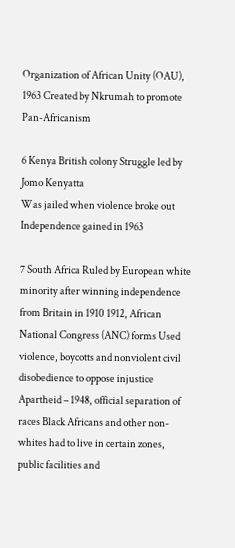Organization of African Unity (OAU), 1963 Created by Nkrumah to promote Pan-Africanism

6 Kenya British colony Struggle led by Jomo Kenyatta
Was jailed when violence broke out Independence gained in 1963

7 South Africa Ruled by European white minority after winning independence from Britain in 1910 1912, African National Congress (ANC) forms Used violence, boycotts and nonviolent civil disobedience to oppose injustice Apartheid – 1948, official separation of races Black Africans and other non-whites had to live in certain zones, public facilities and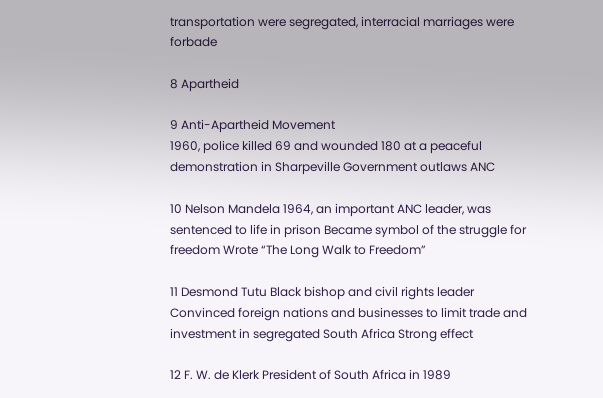transportation were segregated, interracial marriages were forbade

8 Apartheid

9 Anti-Apartheid Movement
1960, police killed 69 and wounded 180 at a peaceful demonstration in Sharpeville Government outlaws ANC

10 Nelson Mandela 1964, an important ANC leader, was sentenced to life in prison Became symbol of the struggle for freedom Wrote “The Long Walk to Freedom”

11 Desmond Tutu Black bishop and civil rights leader
Convinced foreign nations and businesses to limit trade and investment in segregated South Africa Strong effect

12 F. W. de Klerk President of South Africa in 1989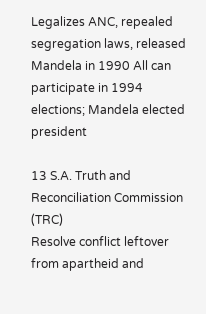Legalizes ANC, repealed segregation laws, released Mandela in 1990 All can participate in 1994 elections; Mandela elected president

13 S.A. Truth and Reconciliation Commission (TRC)
Resolve conflict leftover from apartheid and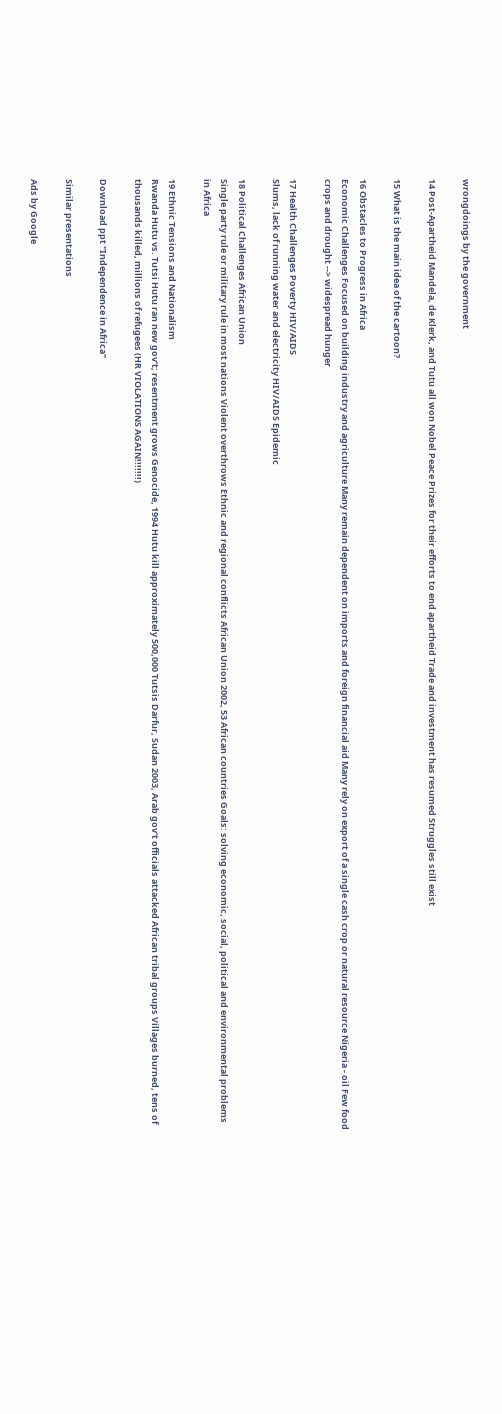wrongdoings by the government

14 Post-Apartheid Mandela, de Klerk, and Tutu all won Nobel Peace Prizes for their efforts to end apartheid Trade and investment has resumed Struggles still exist

15 What is the main idea of the cartoon?

16 Obstacles to Progress in Africa
Economic Challenges Focused on building industry and agriculture Many remain dependent on imports and foreign financial aid Many rely on export of a single cash crop or natural resource Nigeria - oil Few food crops and drought --> widespread hunger

17 Health Challenges Poverty HIV/AIDS
Slums, lack of running water and electricity HIV/AIDS Epidemic

18 Political Challenges African Union
Single party rule or military rule in most nations Violent overthrows Ethnic and regional conflicts African Union 2002, 53 African countries Goals: solving economic, social, political and environmental problems in Africa

19 Ethnic Tensions and Nationalism
Rwanda Hutu vs. Tutsi Hutu ran new gov’t; resentment grows Genocide, 1994 Hutu kill approximately 500,000 Tutsis Darfur, Sudan 2003, Arab gov’t officials attacked African tribal groups Villages burned, tens of thousands killed, millions of refugees (HR VIOLATIONS AGAIN!!!!!!!)

Download ppt "Independence in Africa"

Similar presentations

Ads by Google